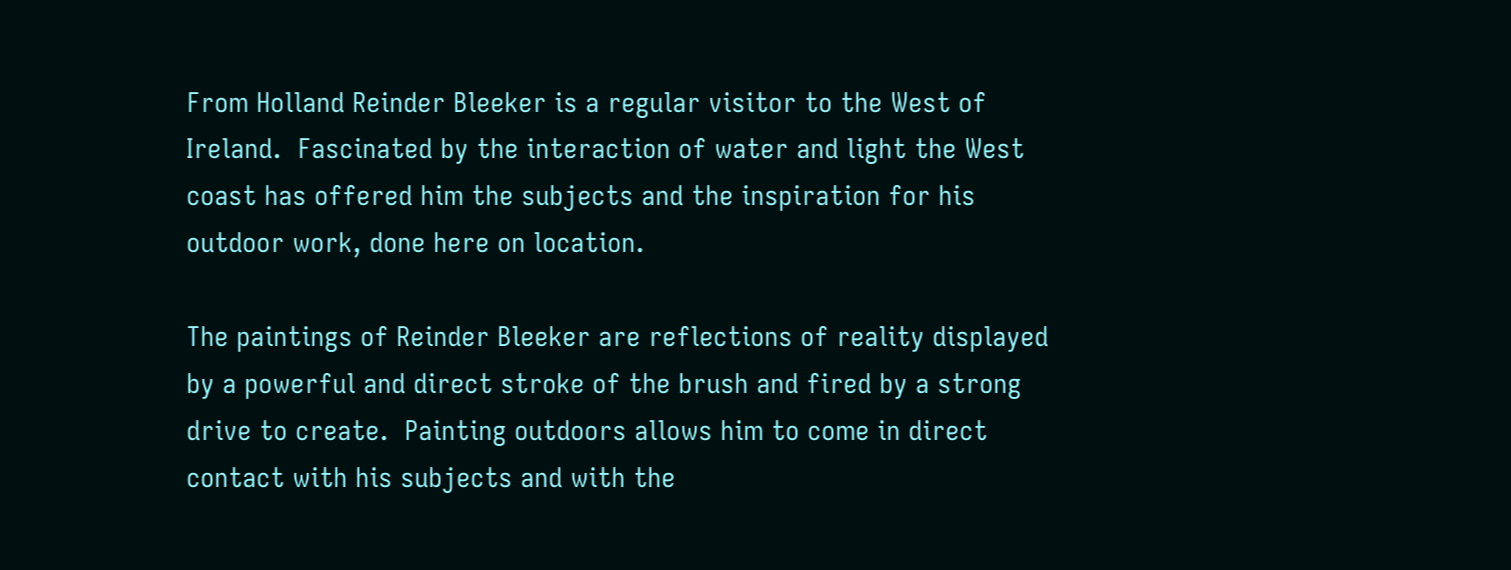From Holland Reinder Bleeker is a regular visitor to the West of Ireland.  Fascinated by the interaction of water and light the West coast has offered him the subjects and the inspiration for his outdoor work, done here on location.

The paintings of Reinder Bleeker are reflections of reality displayed by a powerful and direct stroke of the brush and fired by a strong drive to create.  Painting outdoors allows him to come in direct contact with his subjects and with the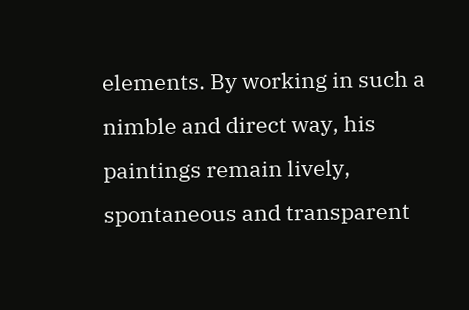elements. By working in such a nimble and direct way, his paintings remain lively, spontaneous and transparent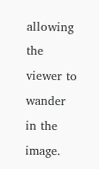allowing the viewer to wander in the image.